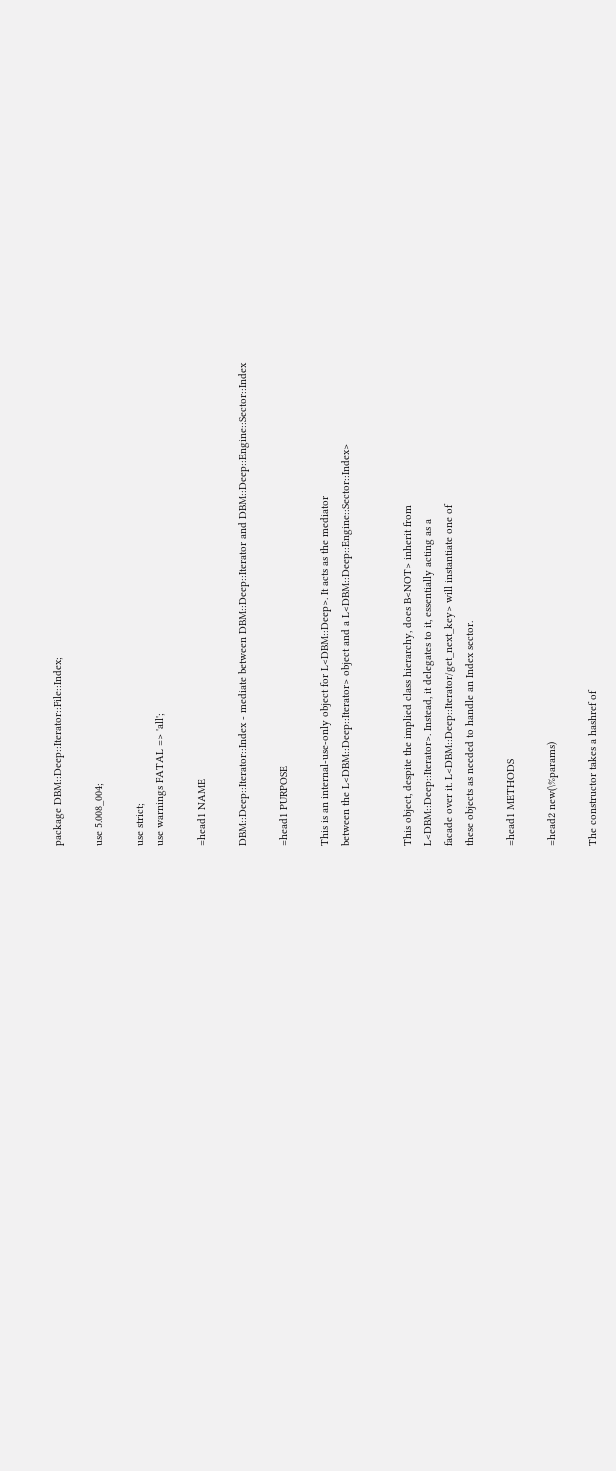package DBM::Deep::Iterator::File::Index;

use 5.008_004;

use strict;
use warnings FATAL => 'all';

=head1 NAME

DBM::Deep::Iterator::Index - mediate between DBM::Deep::Iterator and DBM::Deep::Engine::Sector::Index

=head1 PURPOSE

This is an internal-use-only object for L<DBM::Deep>. It acts as the mediator
between the L<DBM::Deep::Iterator> object and a L<DBM::Deep::Engine::Sector::Index>


This object, despite the implied class hierarchy, does B<NOT> inherit from
L<DBM::Deep::Iterator>. Instead, it delegates to it, essentially acting as a
facade over it. L<DBM::Deep::Iterator/get_next_key> will instantiate one of
these objects as needed to handle an Index sector.

=head1 METHODS

=head2 new(\%params)

The constructor takes a hashref of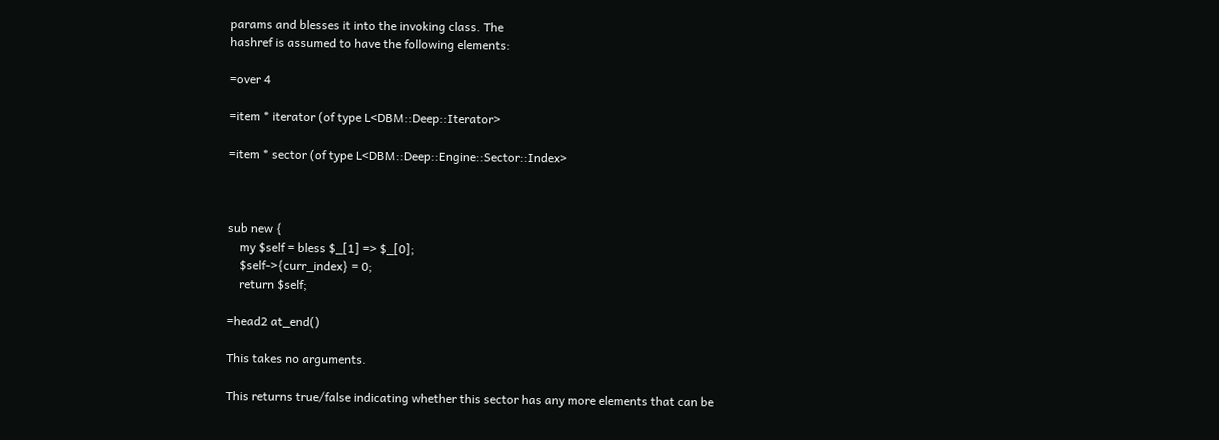params and blesses it into the invoking class. The
hashref is assumed to have the following elements:

=over 4

=item * iterator (of type L<DBM::Deep::Iterator>

=item * sector (of type L<DBM::Deep::Engine::Sector::Index>



sub new {
    my $self = bless $_[1] => $_[0];
    $self->{curr_index} = 0;
    return $self;

=head2 at_end()

This takes no arguments.

This returns true/false indicating whether this sector has any more elements that can be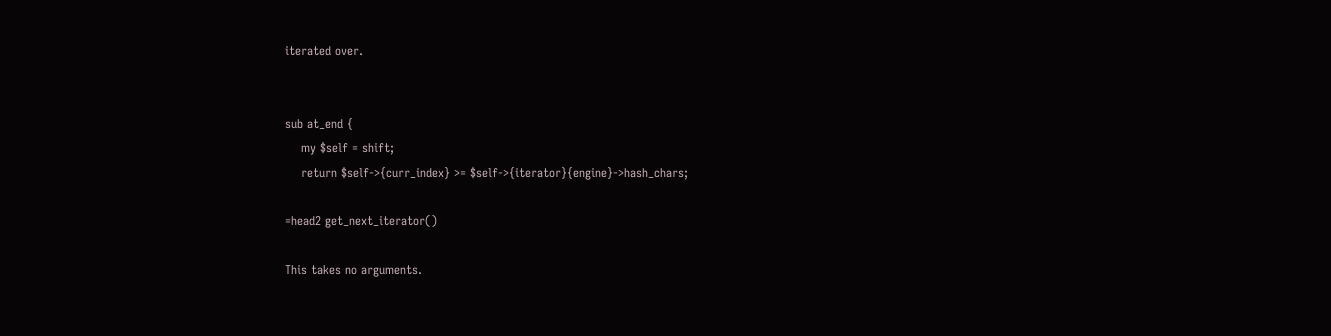iterated over.


sub at_end {
    my $self = shift;
    return $self->{curr_index} >= $self->{iterator}{engine}->hash_chars;

=head2 get_next_iterator()

This takes no arguments.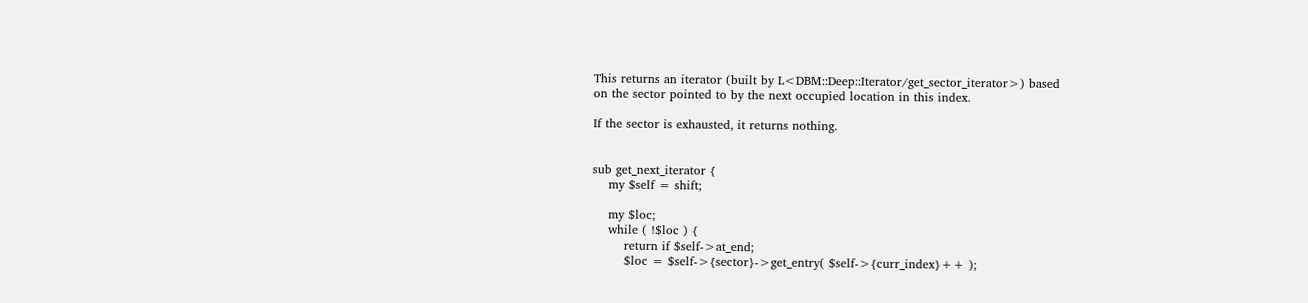This returns an iterator (built by L<DBM::Deep::Iterator/get_sector_iterator>) based
on the sector pointed to by the next occupied location in this index.

If the sector is exhausted, it returns nothing.


sub get_next_iterator {
    my $self = shift;

    my $loc;
    while ( !$loc ) {
        return if $self->at_end;
        $loc = $self->{sector}->get_entry( $self->{curr_index}++ );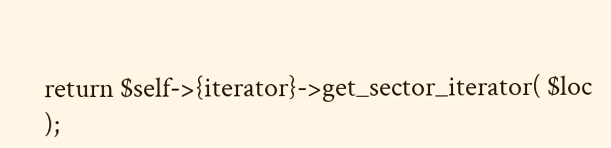return $self->{iterator}->get_sector_iterator( $loc );